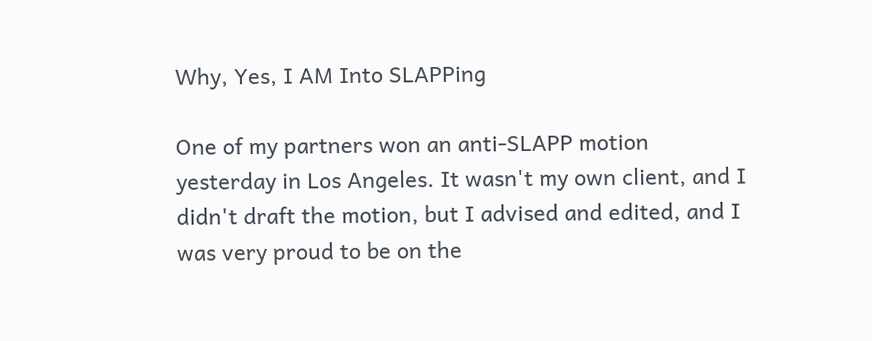Why, Yes, I AM Into SLAPPing

One of my partners won an anti-SLAPP motion yesterday in Los Angeles. It wasn't my own client, and I didn't draft the motion, but I advised and edited, and I was very proud to be on the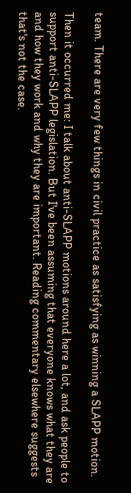team. There are very few things in civil practice as satisfying as winning a SLAPP motion.

Then it occurred me: I talk about anti-SLAPP motions around here a lot, and ask people to support anti-SLAPP legislation. But I've been assuming that everyone knows what they are and how they work and why they are important. Reading commentary elsewhere suggests that's not the case.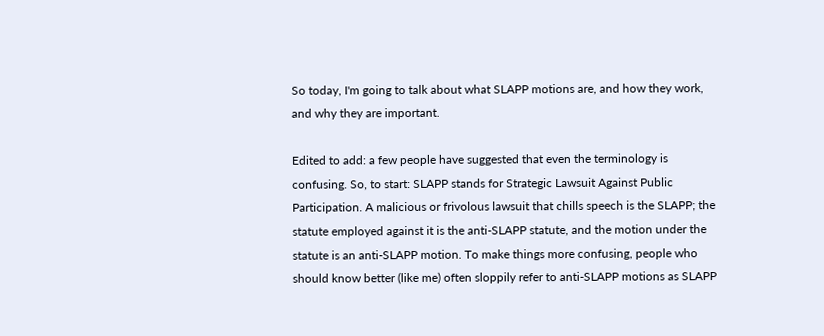So today, I'm going to talk about what SLAPP motions are, and how they work, and why they are important.

Edited to add: a few people have suggested that even the terminology is confusing. So, to start: SLAPP stands for Strategic Lawsuit Against Public Participation. A malicious or frivolous lawsuit that chills speech is the SLAPP; the statute employed against it is the anti-SLAPP statute, and the motion under the statute is an anti-SLAPP motion. To make things more confusing, people who should know better (like me) often sloppily refer to anti-SLAPP motions as SLAPP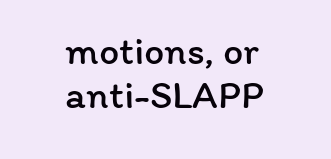motions, or anti-SLAPP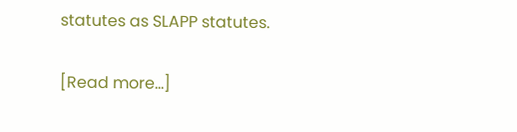statutes as SLAPP statutes.

[Read more…]